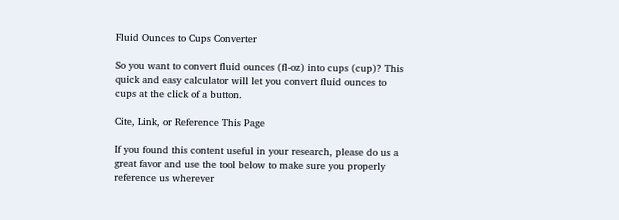Fluid Ounces to Cups Converter

So you want to convert fluid ounces (fl-oz) into cups (cup)? This quick and easy calculator will let you convert fluid ounces to cups at the click of a button.

Cite, Link, or Reference This Page

If you found this content useful in your research, please do us a great favor and use the tool below to make sure you properly reference us wherever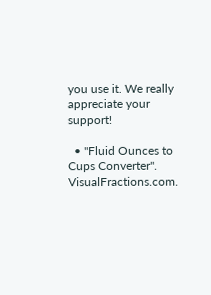you use it. We really appreciate your support!

  • "Fluid Ounces to Cups Converter". VisualFractions.com.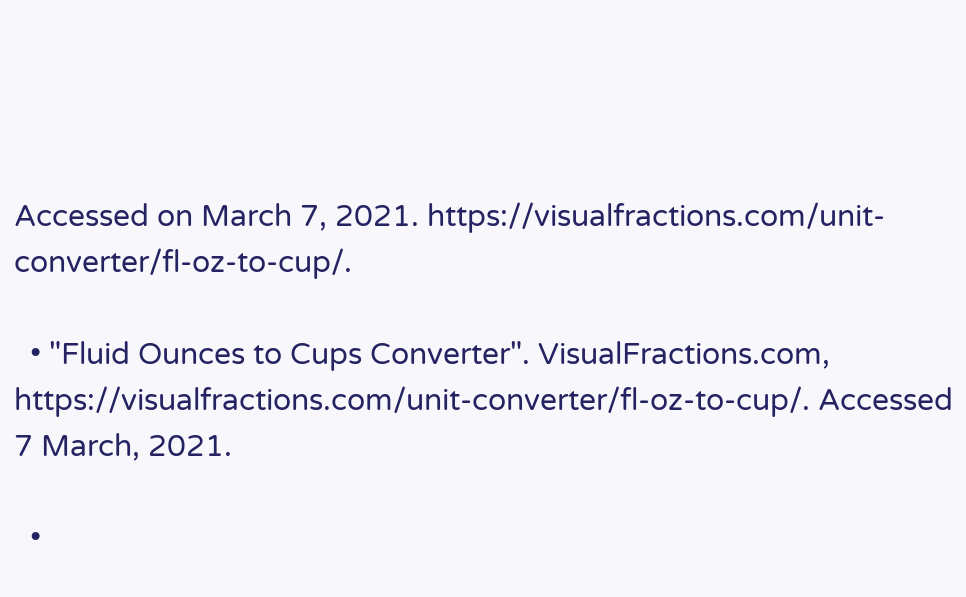Accessed on March 7, 2021. https://visualfractions.com/unit-converter/fl-oz-to-cup/.

  • "Fluid Ounces to Cups Converter". VisualFractions.com, https://visualfractions.com/unit-converter/fl-oz-to-cup/. Accessed 7 March, 2021.

  •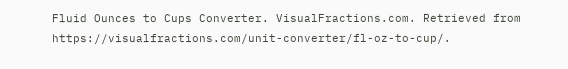Fluid Ounces to Cups Converter. VisualFractions.com. Retrieved from https://visualfractions.com/unit-converter/fl-oz-to-cup/.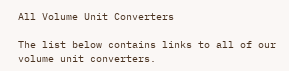All Volume Unit Converters

The list below contains links to all of our volume unit converters.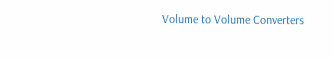Volume to Volume Converters